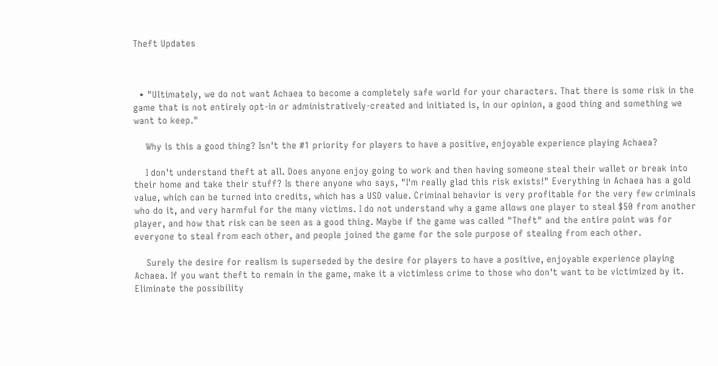Theft Updates



  • "Ultimately, we do not want Achaea to become a completely safe world for your characters. That there is some risk in the game that is not entirely opt-in or administratively-created and initiated is, in our opinion, a good thing and something we want to keep."

    Why is this a good thing? Isn't the #1 priority for players to have a positive, enjoyable experience playing Achaea?

    I don't understand theft at all. Does anyone enjoy going to work and then having someone steal their wallet or break into their home and take their stuff? Is there anyone who says, "I'm really glad this risk exists!" Everything in Achaea has a gold value, which can be turned into credits, which has a USD value. Criminal behavior is very profitable for the very few criminals who do it, and very harmful for the many victims. I do not understand why a game allows one player to steal $50 from another player, and how that risk can be seen as a good thing. Maybe if the game was called "Theft" and the entire point was for everyone to steal from each other, and people joined the game for the sole purpose of stealing from each other.

    Surely the desire for realism is superseded by the desire for players to have a positive, enjoyable experience playing Achaea. If you want theft to remain in the game, make it a victimless crime to those who don't want to be victimized by it. Eliminate the possibility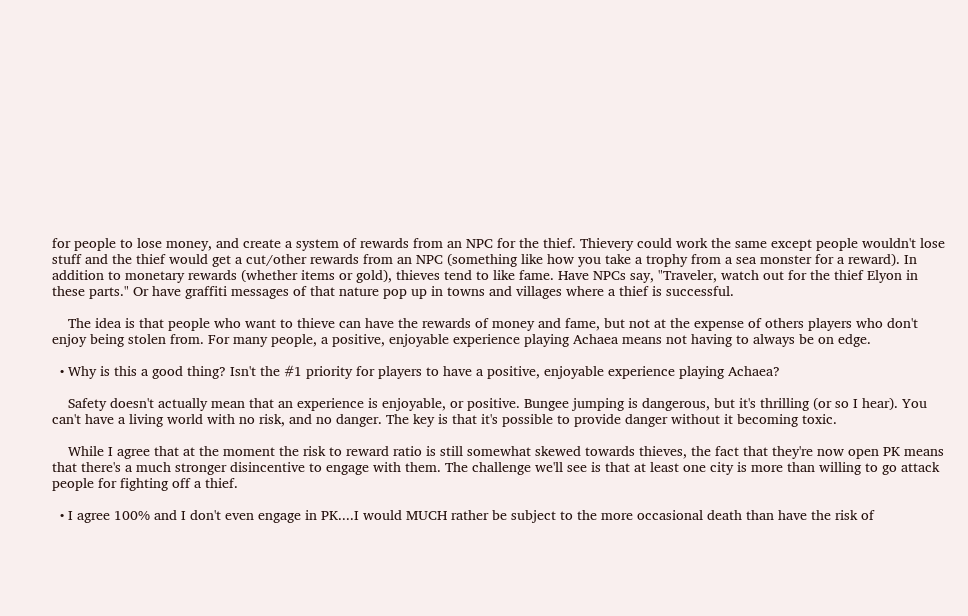for people to lose money, and create a system of rewards from an NPC for the thief. Thievery could work the same except people wouldn't lose stuff and the thief would get a cut/other rewards from an NPC (something like how you take a trophy from a sea monster for a reward). In addition to monetary rewards (whether items or gold), thieves tend to like fame. Have NPCs say, "Traveler, watch out for the thief Elyon in these parts." Or have graffiti messages of that nature pop up in towns and villages where a thief is successful.

    The idea is that people who want to thieve can have the rewards of money and fame, but not at the expense of others players who don't enjoy being stolen from. For many people, a positive, enjoyable experience playing Achaea means not having to always be on edge.

  • Why is this a good thing? Isn't the #1 priority for players to have a positive, enjoyable experience playing Achaea?

    Safety doesn't actually mean that an experience is enjoyable, or positive. Bungee jumping is dangerous, but it's thrilling (or so I hear). You can't have a living world with no risk, and no danger. The key is that it's possible to provide danger without it becoming toxic.

    While I agree that at the moment the risk to reward ratio is still somewhat skewed towards thieves, the fact that they're now open PK means that there's a much stronger disincentive to engage with them. The challenge we'll see is that at least one city is more than willing to go attack people for fighting off a thief.

  • I agree 100% and I don't even engage in PK....I would MUCH rather be subject to the more occasional death than have the risk of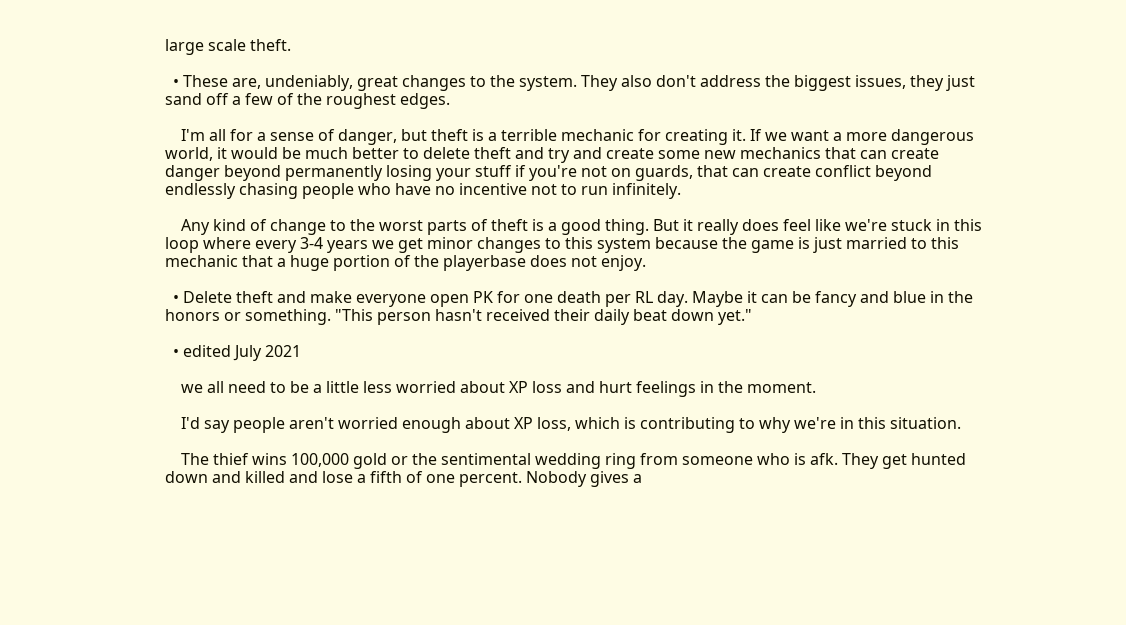large scale theft.

  • These are, undeniably, great changes to the system. They also don't address the biggest issues, they just sand off a few of the roughest edges.

    I'm all for a sense of danger, but theft is a terrible mechanic for creating it. If we want a more dangerous world, it would be much better to delete theft and try and create some new mechanics that can create danger beyond permanently losing your stuff if you're not on guards, that can create conflict beyond endlessly chasing people who have no incentive not to run infinitely.

    Any kind of change to the worst parts of theft is a good thing. But it really does feel like we're stuck in this loop where every 3-4 years we get minor changes to this system because the game is just married to this mechanic that a huge portion of the playerbase does not enjoy.

  • Delete theft and make everyone open PK for one death per RL day. Maybe it can be fancy and blue in the honors or something. "This person hasn't received their daily beat down yet."

  • edited July 2021

    we all need to be a little less worried about XP loss and hurt feelings in the moment.

    I'd say people aren't worried enough about XP loss, which is contributing to why we're in this situation.

    The thief wins 100,000 gold or the sentimental wedding ring from someone who is afk. They get hunted down and killed and lose a fifth of one percent. Nobody gives a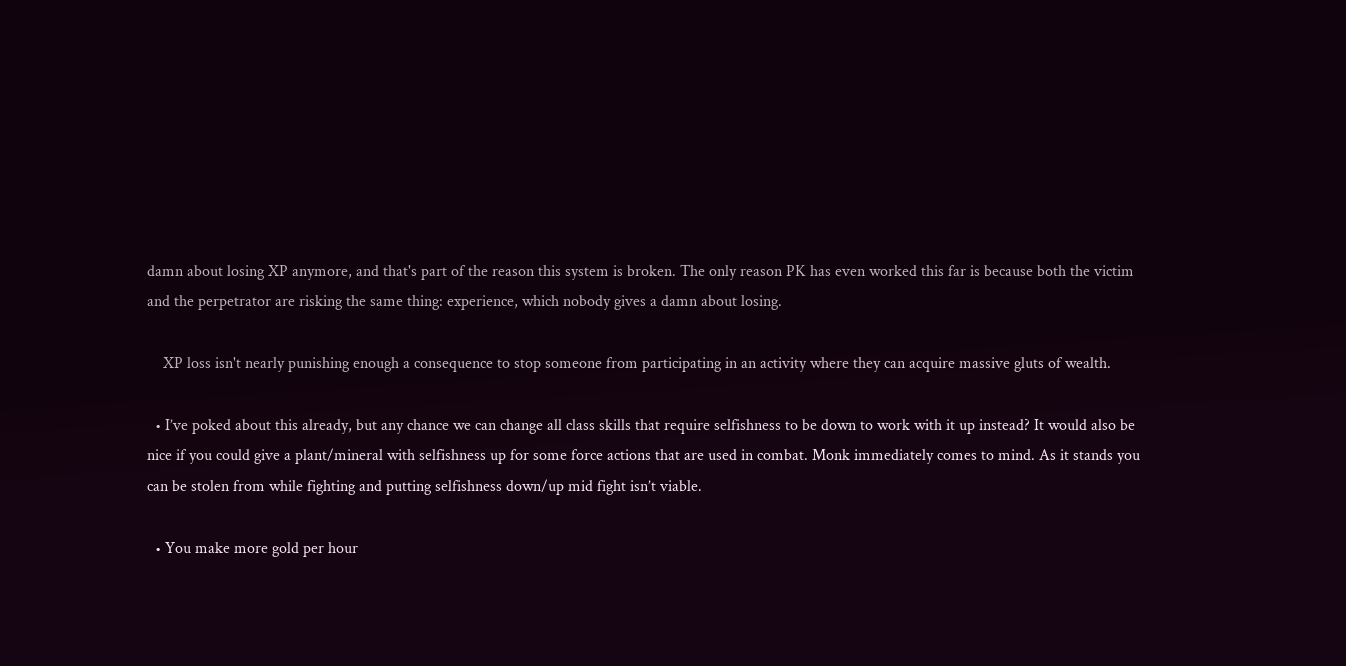damn about losing XP anymore, and that's part of the reason this system is broken. The only reason PK has even worked this far is because both the victim and the perpetrator are risking the same thing: experience, which nobody gives a damn about losing.

    XP loss isn't nearly punishing enough a consequence to stop someone from participating in an activity where they can acquire massive gluts of wealth.

  • I’ve poked about this already, but any chance we can change all class skills that require selfishness to be down to work with it up instead? It would also be nice if you could give a plant/mineral with selfishness up for some force actions that are used in combat. Monk immediately comes to mind. As it stands you can be stolen from while fighting and putting selfishness down/up mid fight isn’t viable.

  • You make more gold per hour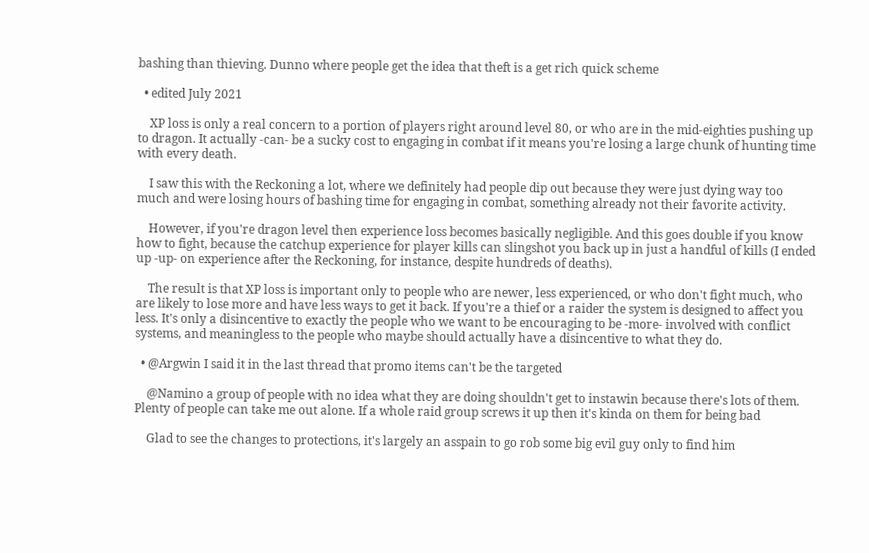bashing than thieving. Dunno where people get the idea that theft is a get rich quick scheme

  • edited July 2021

    XP loss is only a real concern to a portion of players right around level 80, or who are in the mid-eighties pushing up to dragon. It actually -can- be a sucky cost to engaging in combat if it means you're losing a large chunk of hunting time with every death.

    I saw this with the Reckoning a lot, where we definitely had people dip out because they were just dying way too much and were losing hours of bashing time for engaging in combat, something already not their favorite activity.

    However, if you're dragon level then experience loss becomes basically negligible. And this goes double if you know how to fight, because the catchup experience for player kills can slingshot you back up in just a handful of kills (I ended up -up- on experience after the Reckoning, for instance, despite hundreds of deaths).

    The result is that XP loss is important only to people who are newer, less experienced, or who don't fight much, who are likely to lose more and have less ways to get it back. If you're a thief or a raider the system is designed to affect you less. It's only a disincentive to exactly the people who we want to be encouraging to be -more- involved with conflict systems, and meaningless to the people who maybe should actually have a disincentive to what they do.

  • @Argwin I said it in the last thread that promo items can't be the targeted

    @Namino a group of people with no idea what they are doing shouldn't get to instawin because there's lots of them. Plenty of people can take me out alone. If a whole raid group screws it up then it's kinda on them for being bad

    Glad to see the changes to protections, it's largely an asspain to go rob some big evil guy only to find him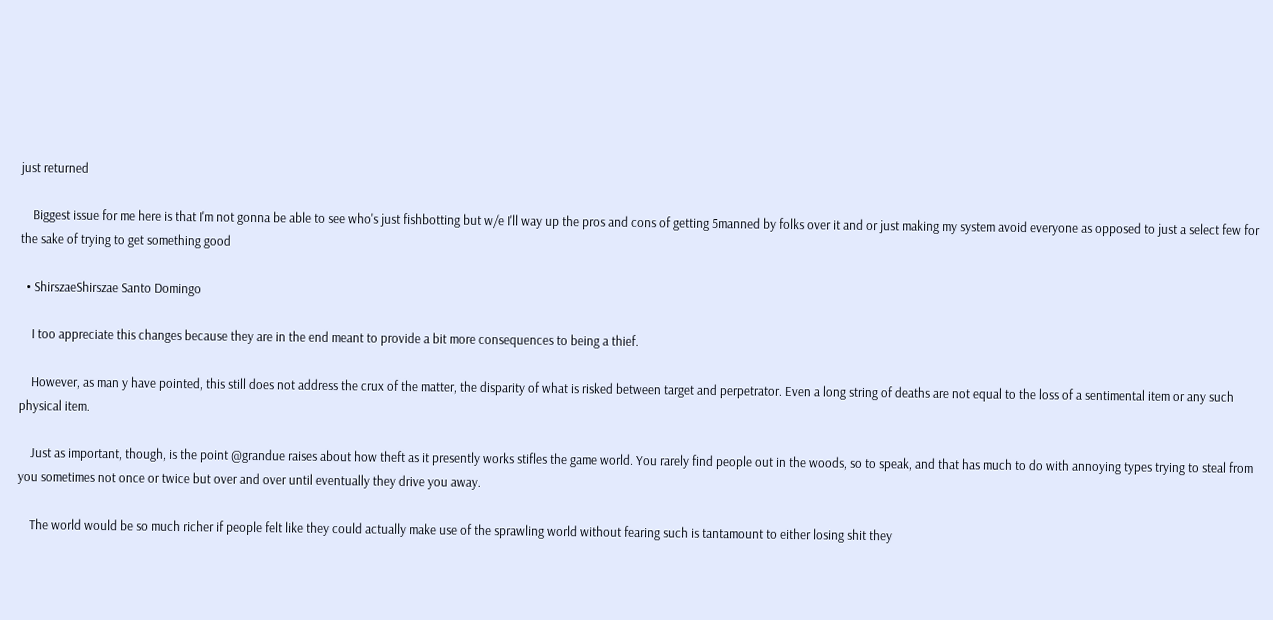just returned

    Biggest issue for me here is that I'm not gonna be able to see who's just fishbotting but w/e I'll way up the pros and cons of getting 5manned by folks over it and or just making my system avoid everyone as opposed to just a select few for the sake of trying to get something good

  • ShirszaeShirszae Santo Domingo

    I too appreciate this changes because they are in the end meant to provide a bit more consequences to being a thief.

    However, as man y have pointed, this still does not address the crux of the matter, the disparity of what is risked between target and perpetrator. Even a long string of deaths are not equal to the loss of a sentimental item or any such physical item.

    Just as important, though, is the point @grandue raises about how theft as it presently works stifles the game world. You rarely find people out in the woods, so to speak, and that has much to do with annoying types trying to steal from you sometimes not once or twice but over and over until eventually they drive you away.

    The world would be so much richer if people felt like they could actually make use of the sprawling world without fearing such is tantamount to either losing shit they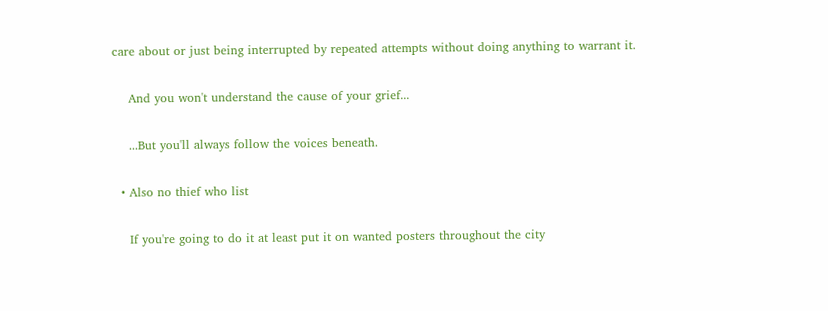care about or just being interrupted by repeated attempts without doing anything to warrant it.

    And you won't understand the cause of your grief...

    ...But you'll always follow the voices beneath.

  • Also no thief who list

    If you're going to do it at least put it on wanted posters throughout the city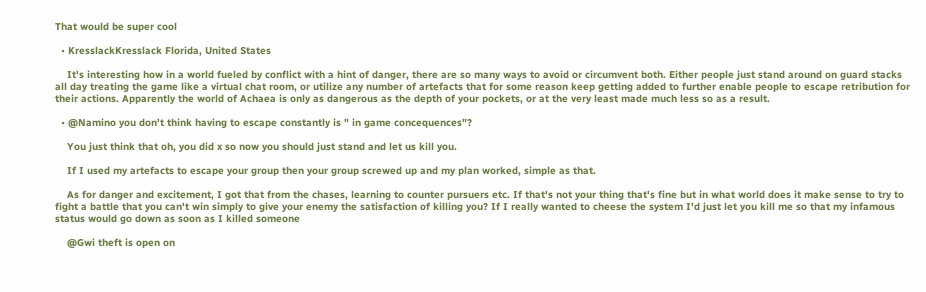That would be super cool

  • KresslackKresslack Florida, United States

    It's interesting how in a world fueled by conflict with a hint of danger, there are so many ways to avoid or circumvent both. Either people just stand around on guard stacks all day treating the game like a virtual chat room, or utilize any number of artefacts that for some reason keep getting added to further enable people to escape retribution for their actions. Apparently the world of Achaea is only as dangerous as the depth of your pockets, or at the very least made much less so as a result.

  • @Namino you don't think having to escape constantly is " in game concequences"?

    You just think that oh, you did x so now you should just stand and let us kill you.

    If I used my artefacts to escape your group then your group screwed up and my plan worked, simple as that.

    As for danger and excitement, I got that from the chases, learning to counter pursuers etc. If that's not your thing that's fine but in what world does it make sense to try to fight a battle that you can't win simply to give your enemy the satisfaction of killing you? If I really wanted to cheese the system I'd just let you kill me so that my infamous status would go down as soon as I killed someone

    @Gwi theft is open on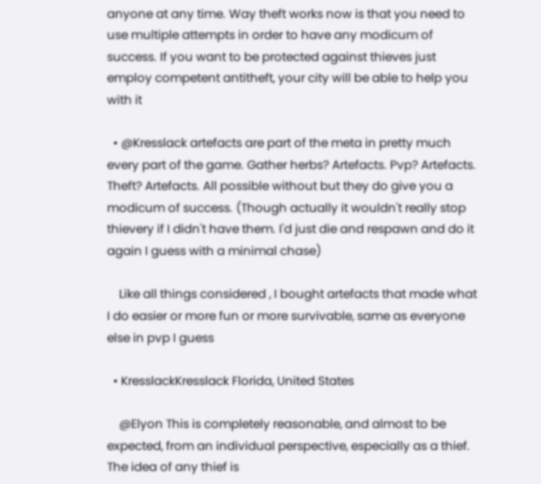anyone at any time. Way theft works now is that you need to use multiple attempts in order to have any modicum of success. If you want to be protected against thieves just employ competent antitheft, your city will be able to help you with it

  • @Kresslack artefacts are part of the meta in pretty much every part of the game. Gather herbs? Artefacts. Pvp? Artefacts. Theft? Artefacts. All possible without but they do give you a modicum of success. (Though actually it wouldn't really stop thievery if I didn't have them. I'd just die and respawn and do it again I guess with a minimal chase)

    Like all things considered , I bought artefacts that made what I do easier or more fun or more survivable, same as everyone else in pvp I guess

  • KresslackKresslack Florida, United States

    @Elyon This is completely reasonable, and almost to be expected, from an individual perspective, especially as a thief. The idea of any thief is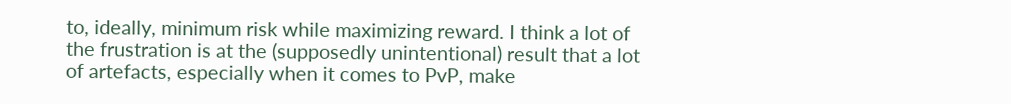to, ideally, minimum risk while maximizing reward. I think a lot of the frustration is at the (supposedly unintentional) result that a lot of artefacts, especially when it comes to PvP, make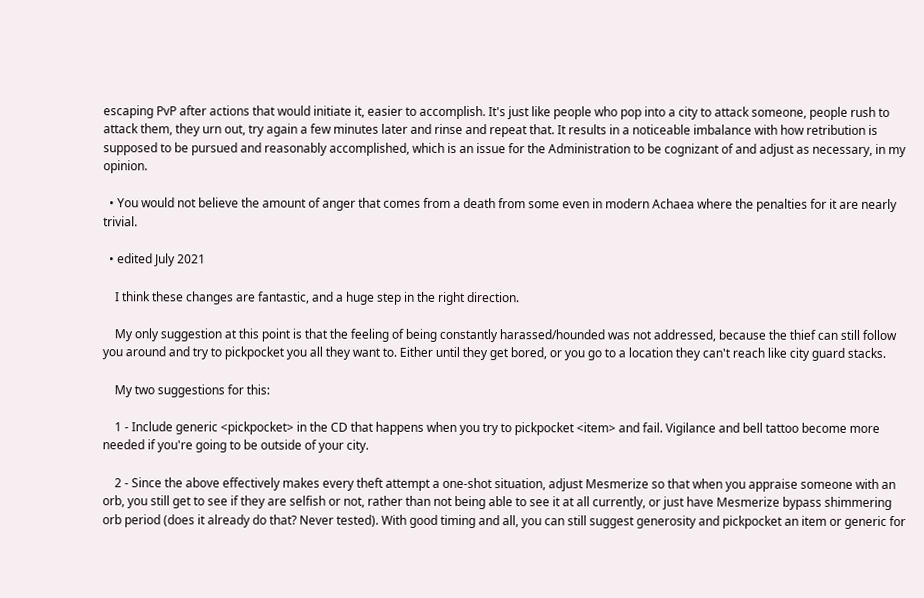escaping PvP after actions that would initiate it, easier to accomplish. It's just like people who pop into a city to attack someone, people rush to attack them, they urn out, try again a few minutes later and rinse and repeat that. It results in a noticeable imbalance with how retribution is supposed to be pursued and reasonably accomplished, which is an issue for the Administration to be cognizant of and adjust as necessary, in my opinion.

  • You would not believe the amount of anger that comes from a death from some even in modern Achaea where the penalties for it are nearly trivial.

  • edited July 2021

    I think these changes are fantastic, and a huge step in the right direction.

    My only suggestion at this point is that the feeling of being constantly harassed/hounded was not addressed, because the thief can still follow you around and try to pickpocket you all they want to. Either until they get bored, or you go to a location they can't reach like city guard stacks.

    My two suggestions for this:

    1 - Include generic <pickpocket> in the CD that happens when you try to pickpocket <item> and fail. Vigilance and bell tattoo become more needed if you're going to be outside of your city.

    2 - Since the above effectively makes every theft attempt a one-shot situation, adjust Mesmerize so that when you appraise someone with an orb, you still get to see if they are selfish or not, rather than not being able to see it at all currently, or just have Mesmerize bypass shimmering orb period (does it already do that? Never tested). With good timing and all, you can still suggest generosity and pickpocket an item or generic for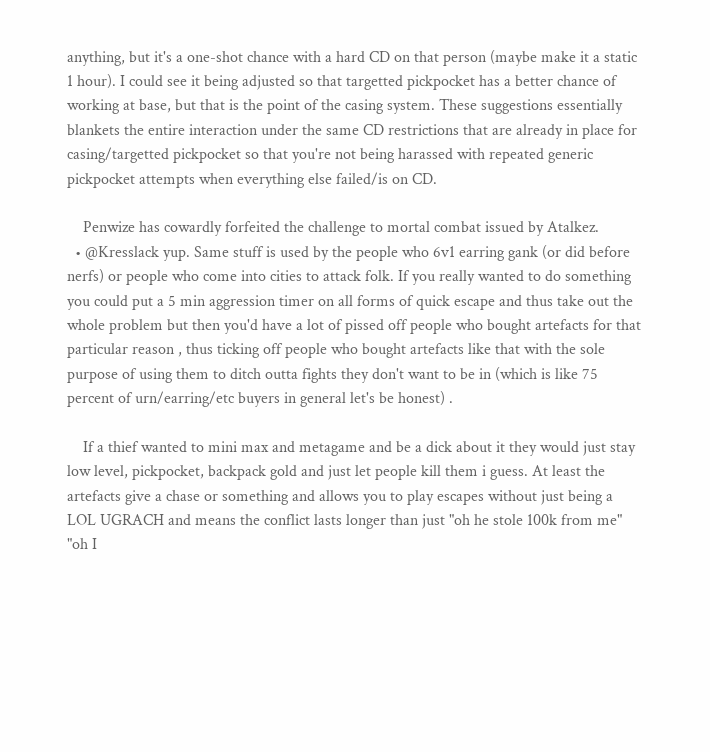anything, but it's a one-shot chance with a hard CD on that person (maybe make it a static 1 hour). I could see it being adjusted so that targetted pickpocket has a better chance of working at base, but that is the point of the casing system. These suggestions essentially blankets the entire interaction under the same CD restrictions that are already in place for casing/targetted pickpocket so that you're not being harassed with repeated generic pickpocket attempts when everything else failed/is on CD.

    Penwize has cowardly forfeited the challenge to mortal combat issued by Atalkez.
  • @Kresslack yup. Same stuff is used by the people who 6v1 earring gank (or did before nerfs) or people who come into cities to attack folk. If you really wanted to do something you could put a 5 min aggression timer on all forms of quick escape and thus take out the whole problem but then you'd have a lot of pissed off people who bought artefacts for that particular reason , thus ticking off people who bought artefacts like that with the sole purpose of using them to ditch outta fights they don't want to be in (which is like 75 percent of urn/earring/etc buyers in general let's be honest) .

    If a thief wanted to mini max and metagame and be a dick about it they would just stay low level, pickpocket, backpack gold and just let people kill them i guess. At least the artefacts give a chase or something and allows you to play escapes without just being a LOL UGRACH and means the conflict lasts longer than just "oh he stole 100k from me" "oh I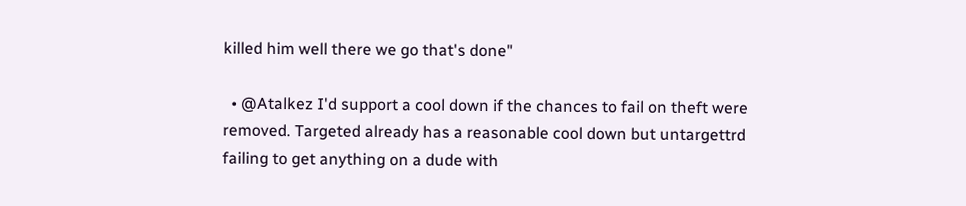killed him well there we go that's done"

  • @Atalkez I'd support a cool down if the chances to fail on theft were removed. Targeted already has a reasonable cool down but untargettrd failing to get anything on a dude with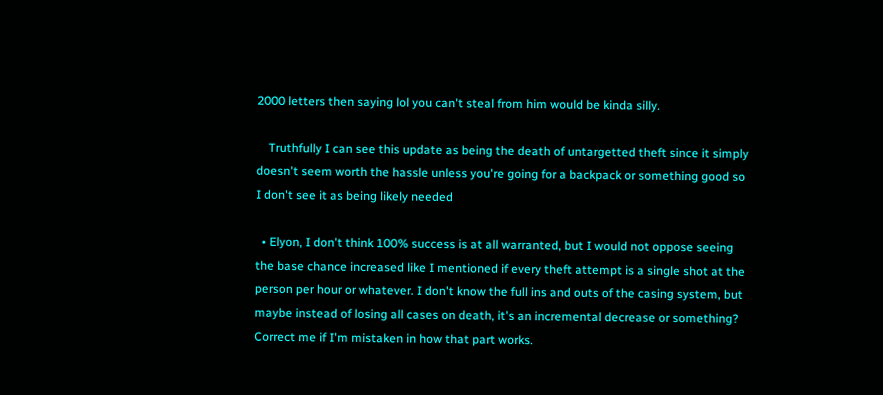2000 letters then saying lol you can't steal from him would be kinda silly.

    Truthfully I can see this update as being the death of untargetted theft since it simply doesn't seem worth the hassle unless you're going for a backpack or something good so I don't see it as being likely needed

  • Elyon, I don't think 100% success is at all warranted, but I would not oppose seeing the base chance increased like I mentioned if every theft attempt is a single shot at the person per hour or whatever. I don't know the full ins and outs of the casing system, but maybe instead of losing all cases on death, it's an incremental decrease or something? Correct me if I'm mistaken in how that part works.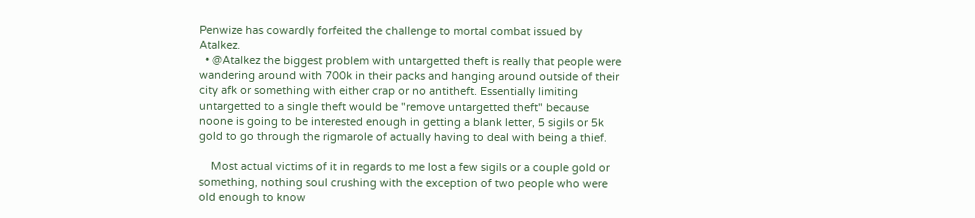Penwize has cowardly forfeited the challenge to mortal combat issued by Atalkez.
  • @Atalkez the biggest problem with untargetted theft is really that people were wandering around with 700k in their packs and hanging around outside of their city afk or something with either crap or no antitheft. Essentially limiting untargetted to a single theft would be "remove untargetted theft" because noone is going to be interested enough in getting a blank letter, 5 sigils or 5k gold to go through the rigmarole of actually having to deal with being a thief.

    Most actual victims of it in regards to me lost a few sigils or a couple gold or something, nothing soul crushing with the exception of two people who were old enough to know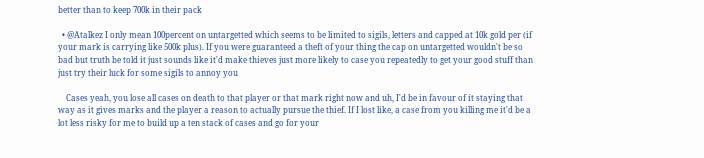better than to keep 700k in their pack

  • @Atalkez I only mean 100percent on untargetted which seems to be limited to sigils, letters and capped at 10k gold per (if your mark is carrying like 500k plus). If you were guaranteed a theft of your thing the cap on untargetted wouldn't be so bad but truth be told it just sounds like it'd make thieves just more likely to case you repeatedly to get your good stuff than just try their luck for some sigils to annoy you

    Cases yeah, you lose all cases on death to that player or that mark right now and uh, I'd be in favour of it staying that way as it gives marks and the player a reason to actually pursue the thief. If I lost like, a case from you killing me it'd be a lot less risky for me to build up a ten stack of cases and go for your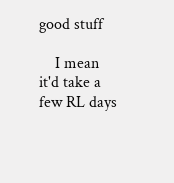good stuff

    I mean it'd take a few RL days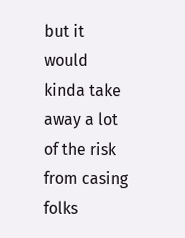but it would kinda take away a lot of the risk from casing folks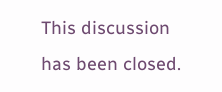This discussion has been closed.